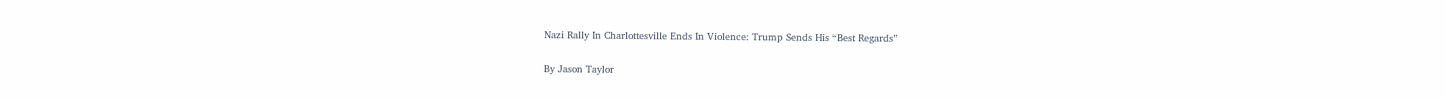Nazi Rally In Charlottesville Ends In Violence: Trump Sends His “Best Regards”

By Jason Taylor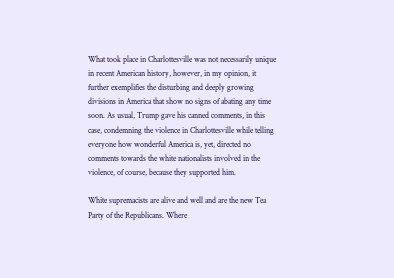What took place in Charlottesville was not necessarily unique in recent American history, however, in my opinion, it further exemplifies the disturbing and deeply growing divisions in America that show no signs of abating any time soon. As usual, Trump gave his canned comments, in this case, condemning the violence in Charlottesville while telling everyone how wonderful America is, yet, directed no comments towards the white nationalists involved in the violence, of course, because they supported him.

White supremacists are alive and well and are the new Tea Party of the Republicans. Where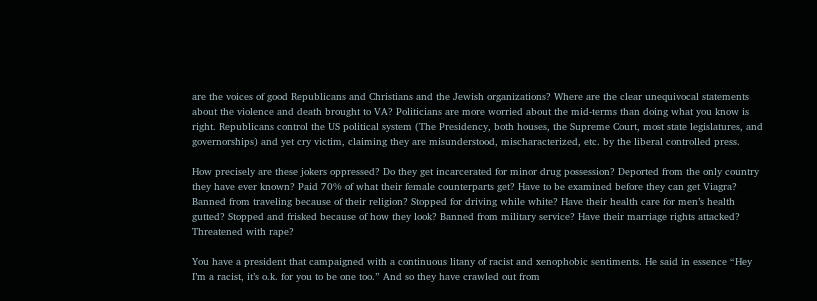are the voices of good Republicans and Christians and the Jewish organizations? Where are the clear unequivocal statements about the violence and death brought to VA? Politicians are more worried about the mid-terms than doing what you know is right. Republicans control the US political system (The Presidency, both houses, the Supreme Court, most state legislatures, and governorships) and yet cry victim, claiming they are misunderstood, mischaracterized, etc. by the liberal controlled press.

How precisely are these jokers oppressed? Do they get incarcerated for minor drug possession? Deported from the only country they have ever known? Paid 70% of what their female counterparts get? Have to be examined before they can get Viagra? Banned from traveling because of their religion? Stopped for driving while white? Have their health care for men’s health gutted? Stopped and frisked because of how they look? Banned from military service? Have their marriage rights attacked? Threatened with rape?

You have a president that campaigned with a continuous litany of racist and xenophobic sentiments. He said in essence “Hey I’m a racist, it’s o.k. for you to be one too.” And so they have crawled out from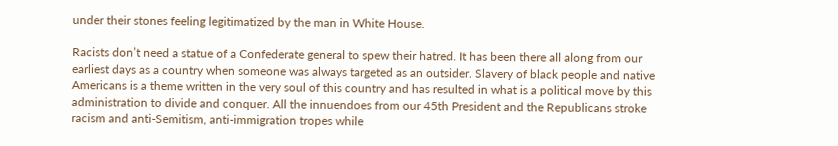under their stones feeling legitimatized by the man in White House.

Racists don’t need a statue of a Confederate general to spew their hatred. It has been there all along from our earliest days as a country when someone was always targeted as an outsider. Slavery of black people and native Americans is a theme written in the very soul of this country and has resulted in what is a political move by this administration to divide and conquer. All the innuendoes from our 45th President and the Republicans stroke racism and anti-Semitism, anti-immigration tropes while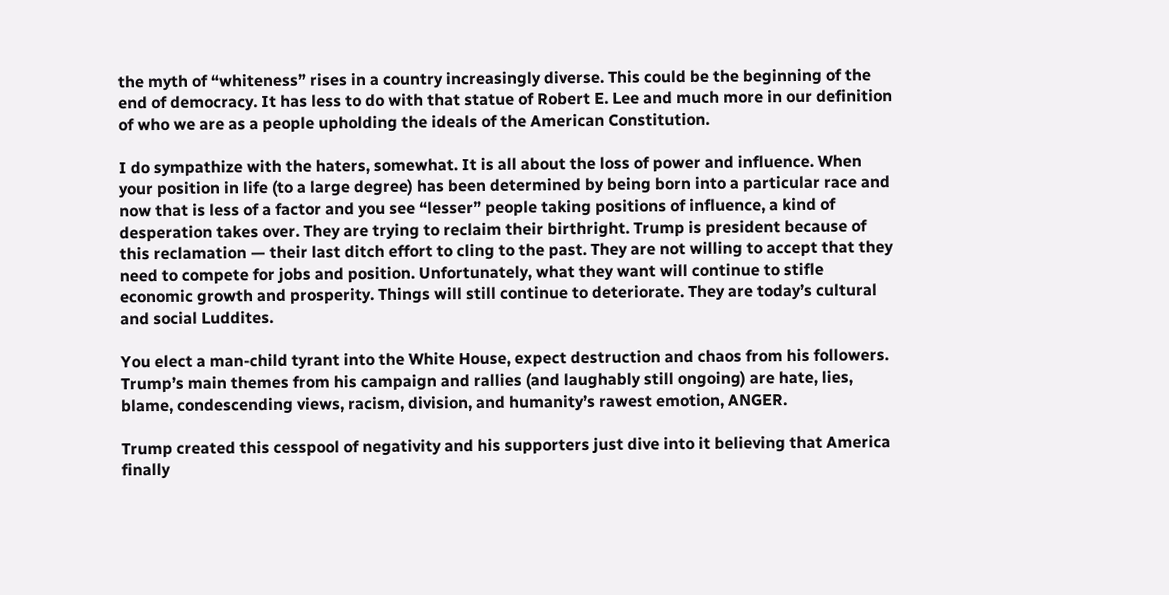the myth of “whiteness” rises in a country increasingly diverse. This could be the beginning of the end of democracy. It has less to do with that statue of Robert E. Lee and much more in our definition of who we are as a people upholding the ideals of the American Constitution.

I do sympathize with the haters, somewhat. It is all about the loss of power and influence. When your position in life (to a large degree) has been determined by being born into a particular race and now that is less of a factor and you see “lesser” people taking positions of influence, a kind of desperation takes over. They are trying to reclaim their birthright. Trump is president because of this reclamation — their last ditch effort to cling to the past. They are not willing to accept that they need to compete for jobs and position. Unfortunately, what they want will continue to stifle economic growth and prosperity. Things will still continue to deteriorate. They are today’s cultural and social Luddites.

You elect a man-child tyrant into the White House, expect destruction and chaos from his followers. Trump’s main themes from his campaign and rallies (and laughably still ongoing) are hate, lies, blame, condescending views, racism, division, and humanity’s rawest emotion, ANGER.

Trump created this cesspool of negativity and his supporters just dive into it believing that America finally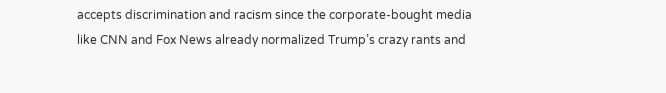accepts discrimination and racism since the corporate-bought media like CNN and Fox News already normalized Trump’s crazy rants and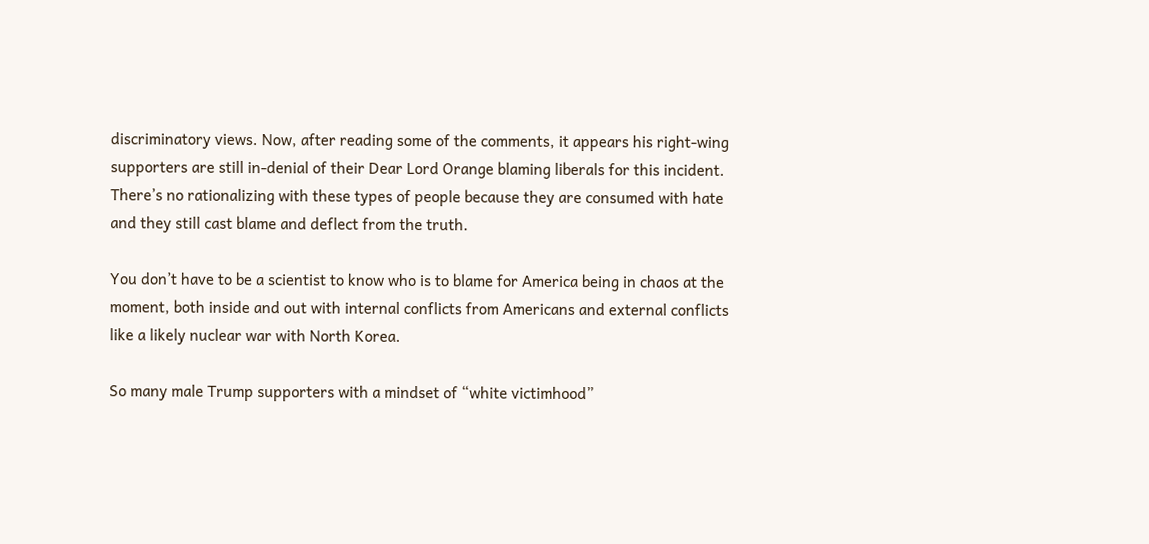discriminatory views. Now, after reading some of the comments, it appears his right-wing supporters are still in-denial of their Dear Lord Orange blaming liberals for this incident. There’s no rationalizing with these types of people because they are consumed with hate and they still cast blame and deflect from the truth.

You don’t have to be a scientist to know who is to blame for America being in chaos at the moment, both inside and out with internal conflicts from Americans and external conflicts like a likely nuclear war with North Korea.

So many male Trump supporters with a mindset of “white victimhood”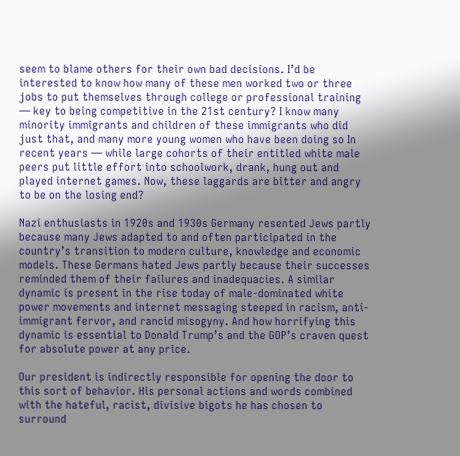seem to blame others for their own bad decisions. I’d be interested to know how many of these men worked two or three jobs to put themselves through college or professional training — key to being competitive in the 21st century? I know many minority immigrants and children of these immigrants who did just that, and many more young women who have been doing so In recent years — while large cohorts of their entitled white male peers put little effort into schoolwork, drank, hung out and played internet games. Now, these laggards are bitter and angry to be on the losing end?

Nazi enthusiasts in 1920s and 1930s Germany resented Jews partly because many Jews adapted to and often participated in the country’s transition to modern culture, knowledge and economic models. These Germans hated Jews partly because their successes reminded them of their failures and inadequacies. A similar dynamic is present in the rise today of male-dominated white power movements and internet messaging steeped in racism, anti-immigrant fervor, and rancid misogyny. And how horrifying this dynamic is essential to Donald Trump’s and the GOP’s craven quest for absolute power at any price.

Our president is indirectly responsible for opening the door to this sort of behavior. His personal actions and words combined with the hateful, racist, divisive bigots he has chosen to surround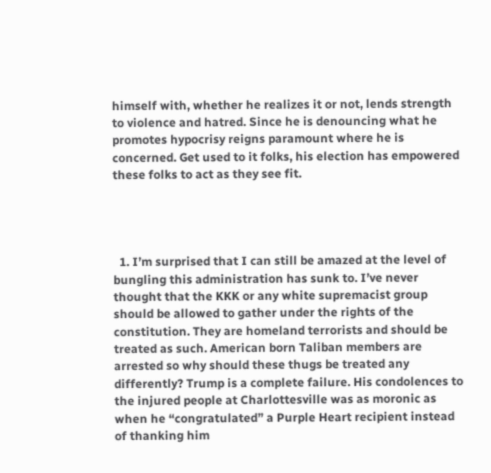himself with, whether he realizes it or not, lends strength to violence and hatred. Since he is denouncing what he promotes hypocrisy reigns paramount where he is concerned. Get used to it folks, his election has empowered these folks to act as they see fit.




  1. I’m surprised that I can still be amazed at the level of bungling this administration has sunk to. I’ve never thought that the KKK or any white supremacist group should be allowed to gather under the rights of the constitution. They are homeland terrorists and should be treated as such. American born Taliban members are arrested so why should these thugs be treated any differently? Trump is a complete failure. His condolences to the injured people at Charlottesville was as moronic as when he “congratulated” a Purple Heart recipient instead of thanking him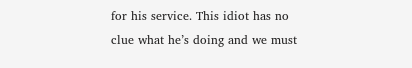for his service. This idiot has no clue what he’s doing and we must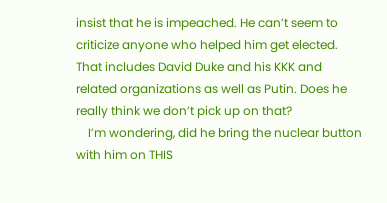insist that he is impeached. He can’t seem to criticize anyone who helped him get elected. That includes David Duke and his KKK and related organizations as well as Putin. Does he really think we don’t pick up on that?
    I’m wondering, did he bring the nuclear button with him on THIS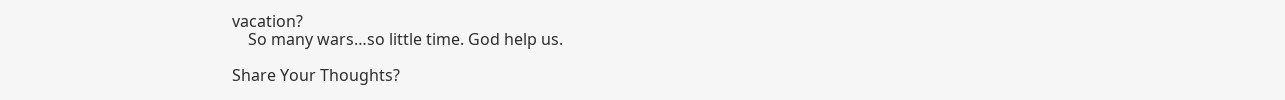vacation?
    So many wars…so little time. God help us.

Share Your Thoughts?